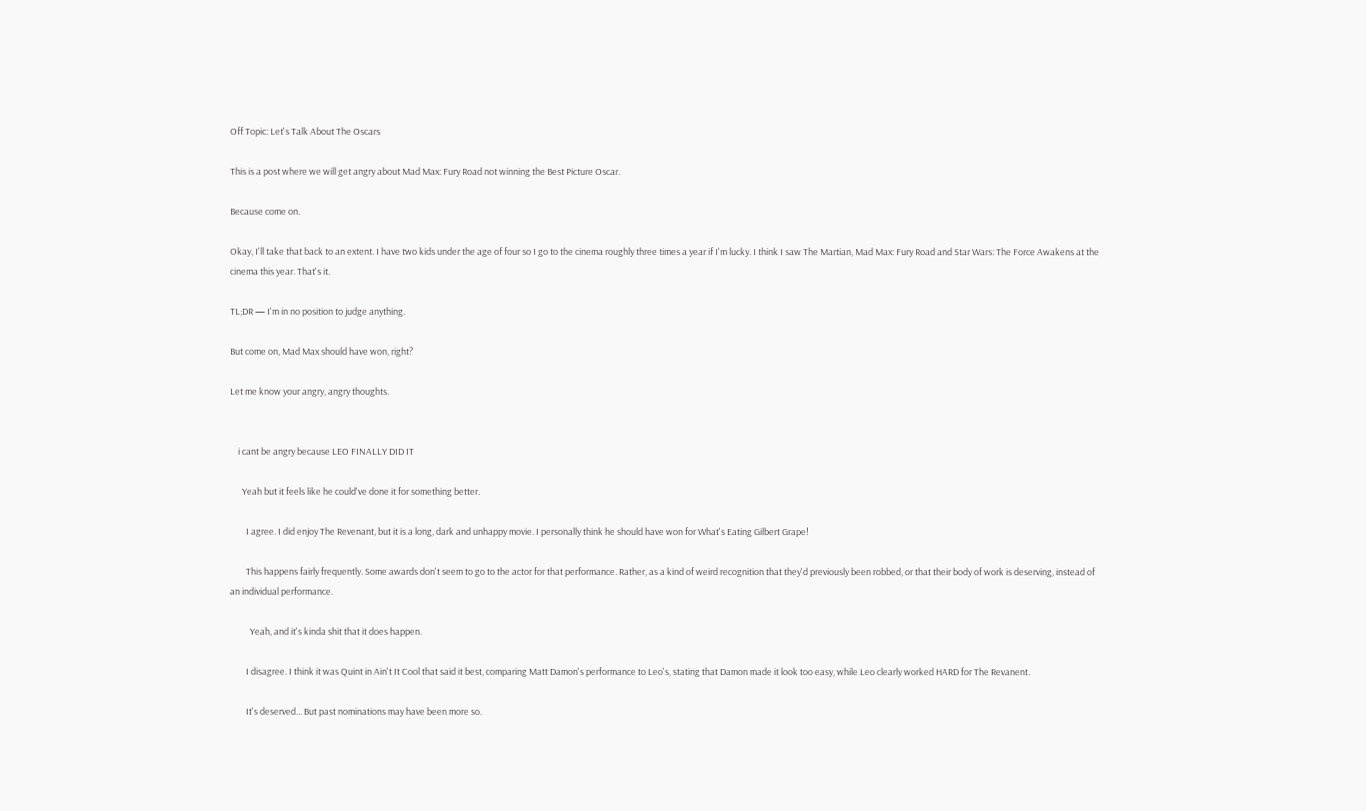Off Topic: Let's Talk About The Oscars

This is a post where we will get angry about Mad Max: Fury Road not winning the Best Picture Oscar.

Because come on.

Okay, I'll take that back to an extent. I have two kids under the age of four so I go to the cinema roughly three times a year if I'm lucky. I think I saw The Martian, Mad Max: Fury Road and Star Wars: The Force Awakens at the cinema this year. That's it.

TL;DR — I'm in no position to judge anything.

But come on, Mad Max should have won, right?

Let me know your angry, angry thoughts.


    i cant be angry because LEO FINALLY DID IT

      Yeah but it feels like he could've done it for something better.

        I agree. I did enjoy The Revenant, but it is a long, dark and unhappy movie. I personally think he should have won for What's Eating Gilbert Grape!

        This happens fairly frequently. Some awards don't seem to go to the actor for that performance. Rather, as a kind of weird recognition that they'd previously been robbed, or that their body of work is deserving, instead of an individual performance.

          Yeah, and it's kinda shit that it does happen.

        I disagree. I think it was Quint in Ain't It Cool that said it best, comparing Matt Damon's performance to Leo's, stating that Damon made it look too easy, while Leo clearly worked HARD for The Revanent.

        It's deserved... But past nominations may have been more so.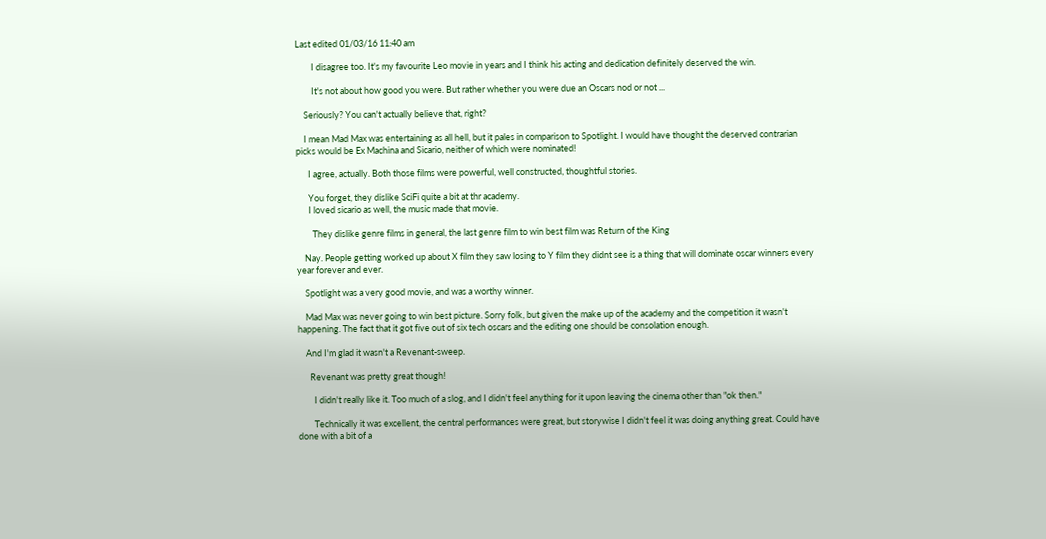Last edited 01/03/16 11:40 am

        I disagree too. It's my favourite Leo movie in years and I think his acting and dedication definitely deserved the win.

        It's not about how good you were. But rather whether you were due an Oscars nod or not ...

    Seriously? You can't actually believe that, right?

    I mean Mad Max was entertaining as all hell, but it pales in comparison to Spotlight. I would have thought the deserved contrarian picks would be Ex Machina and Sicario, neither of which were nominated!

      I agree, actually. Both those films were powerful, well constructed, thoughtful stories.

      You forget, they dislike SciFi quite a bit at thr academy.
      I loved sicario as well, the music made that movie.

        They dislike genre films in general, the last genre film to win best film was Return of the King

    Nay. People getting worked up about X film they saw losing to Y film they didnt see is a thing that will dominate oscar winners every year forever and ever.

    Spotlight was a very good movie, and was a worthy winner.

    Mad Max was never going to win best picture. Sorry folk, but given the make up of the academy and the competition it wasn't happening. The fact that it got five out of six tech oscars and the editing one should be consolation enough.

    And I'm glad it wasn't a Revenant-sweep.

      Revenant was pretty great though!

        I didn't really like it. Too much of a slog, and I didn't feel anything for it upon leaving the cinema other than "ok then."

        Technically it was excellent, the central performances were great, but storywise I didn't feel it was doing anything great. Could have done with a bit of a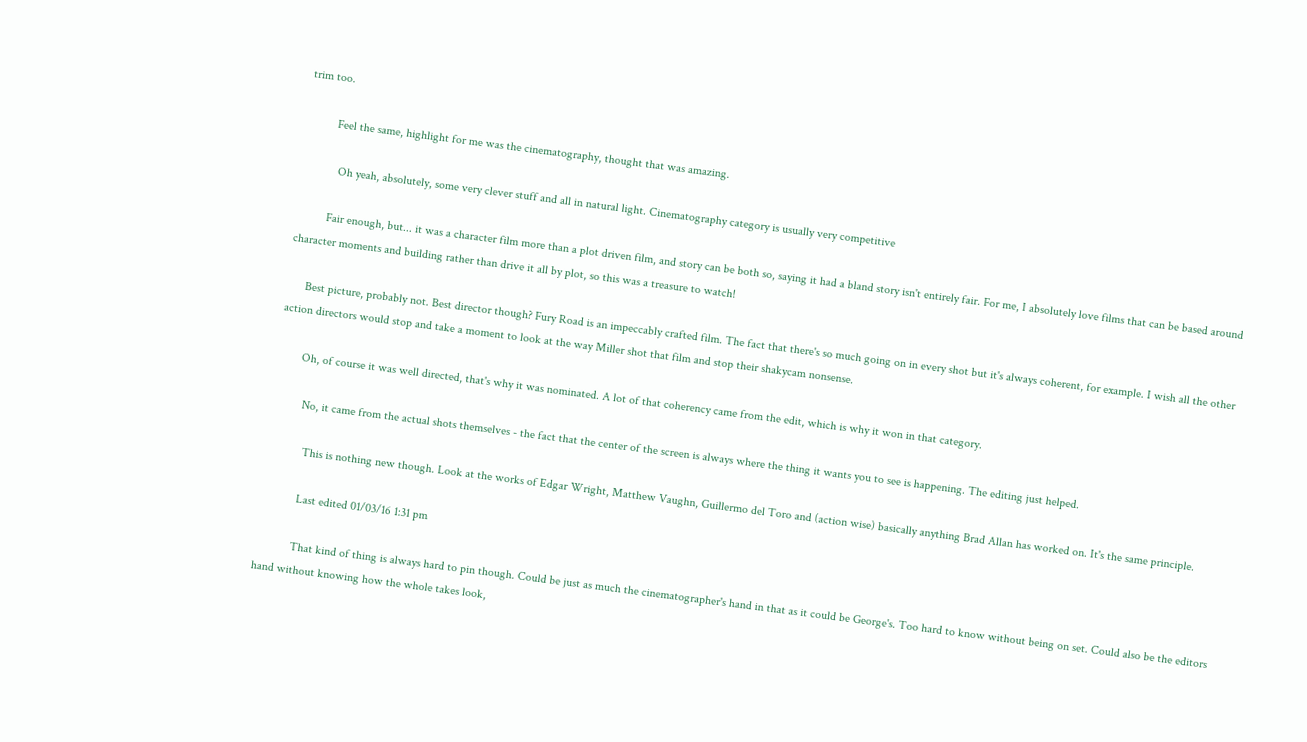trim too.

          Feel the same, highlight for me was the cinematography, thought that was amazing.

            Oh yeah, absolutely, some very clever stuff and all in natural light. Cinematography category is usually very competitive

          Fair enough, but... it was a character film more than a plot driven film, and story can be both so, saying it had a bland story isn't entirely fair. For me, I absolutely love films that can be based around character moments and building rather than drive it all by plot, so this was a treasure to watch!

      Best picture, probably not. Best director though? Fury Road is an impeccably crafted film. The fact that there's so much going on in every shot but it's always coherent, for example. I wish all the other action directors would stop and take a moment to look at the way Miller shot that film and stop their shakycam nonsense.

        Oh, of course it was well directed, that's why it was nominated. A lot of that coherency came from the edit, which is why it won in that category.

          No, it came from the actual shots themselves - the fact that the center of the screen is always where the thing it wants you to see is happening. The editing just helped.

            This is nothing new though. Look at the works of Edgar Wright, Matthew Vaughn, Guillermo del Toro and (action wise) basically anything Brad Allan has worked on. It's the same principle.

            Last edited 01/03/16 1:31 pm

            That kind of thing is always hard to pin though. Could be just as much the cinematographer's hand in that as it could be George's. Too hard to know without being on set. Could also be the editors hand without knowing how the whole takes look,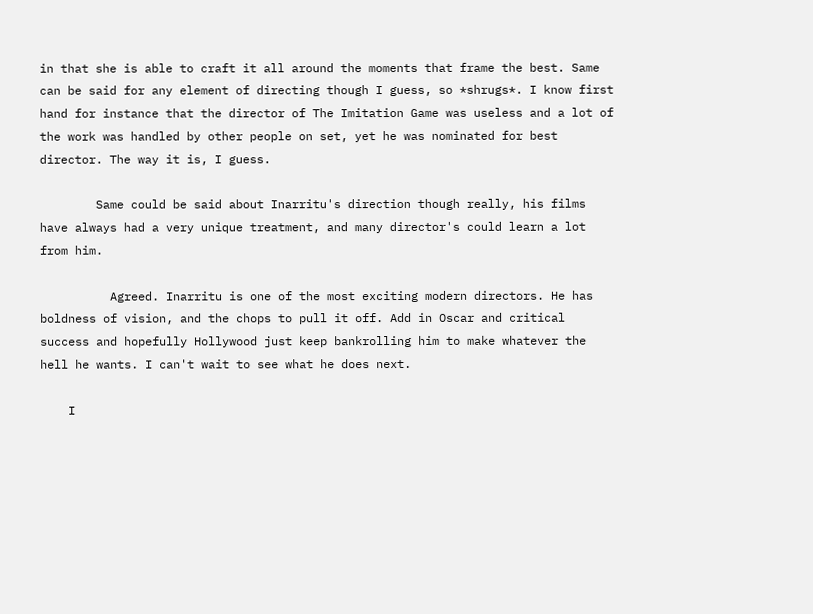in that she is able to craft it all around the moments that frame the best. Same can be said for any element of directing though I guess, so *shrugs*. I know first hand for instance that the director of The Imitation Game was useless and a lot of the work was handled by other people on set, yet he was nominated for best director. The way it is, I guess.

        Same could be said about Inarritu's direction though really, his films have always had a very unique treatment, and many director's could learn a lot from him.

          Agreed. Inarritu is one of the most exciting modern directors. He has boldness of vision, and the chops to pull it off. Add in Oscar and critical success and hopefully Hollywood just keep bankrolling him to make whatever the hell he wants. I can't wait to see what he does next.

    I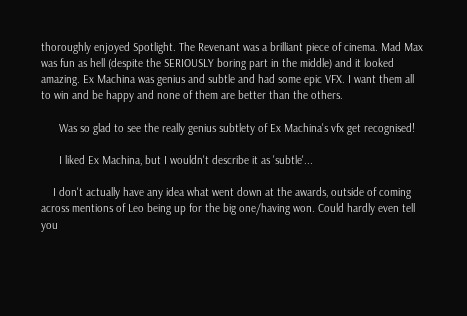thoroughly enjoyed Spotlight. The Revenant was a brilliant piece of cinema. Mad Max was fun as hell (despite the SERIOUSLY boring part in the middle) and it looked amazing. Ex Machina was genius and subtle and had some epic VFX. I want them all to win and be happy and none of them are better than the others.

      Was so glad to see the really genius subtlety of Ex Machina's vfx get recognised!

      I liked Ex Machina, but I wouldn't describe it as 'subtle'...

    I don't actually have any idea what went down at the awards, outside of coming across mentions of Leo being up for the big one/having won. Could hardly even tell you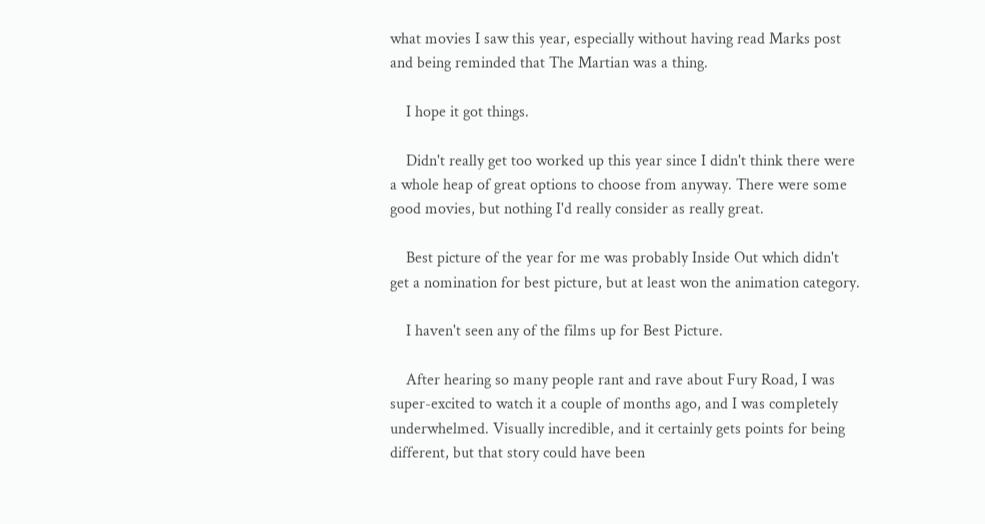what movies I saw this year, especially without having read Marks post and being reminded that The Martian was a thing.

    I hope it got things.

    Didn't really get too worked up this year since I didn't think there were a whole heap of great options to choose from anyway. There were some good movies, but nothing I'd really consider as really great.

    Best picture of the year for me was probably Inside Out which didn't get a nomination for best picture, but at least won the animation category.

    I haven't seen any of the films up for Best Picture.

    After hearing so many people rant and rave about Fury Road, I was super-excited to watch it a couple of months ago, and I was completely underwhelmed. Visually incredible, and it certainly gets points for being different, but that story could have been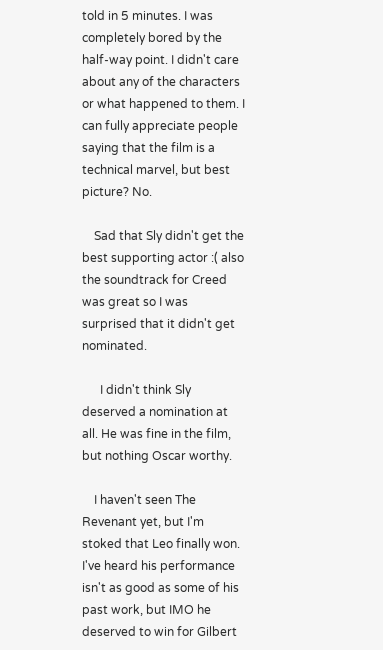told in 5 minutes. I was completely bored by the half-way point. I didn't care about any of the characters or what happened to them. I can fully appreciate people saying that the film is a technical marvel, but best picture? No.

    Sad that Sly didn't get the best supporting actor :( also the soundtrack for Creed was great so I was surprised that it didn't get nominated.

      I didn't think Sly deserved a nomination at all. He was fine in the film, but nothing Oscar worthy.

    I haven't seen The Revenant yet, but I'm stoked that Leo finally won. I've heard his performance isn't as good as some of his past work, but IMO he deserved to win for Gilbert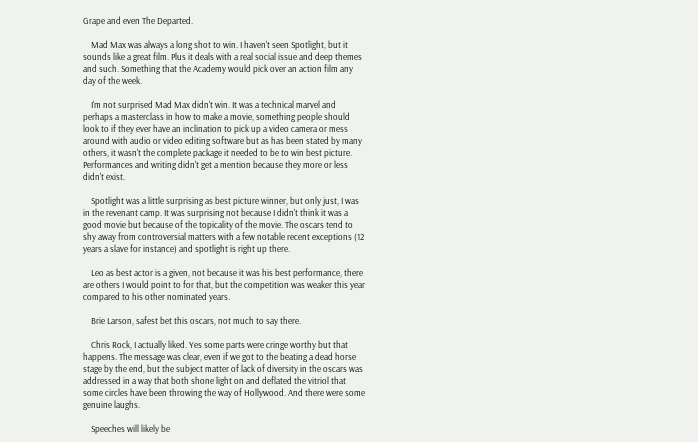Grape and even The Departed.

    Mad Max was always a long shot to win. I haven't seen Spotlight, but it sounds like a great film. Plus it deals with a real social issue and deep themes and such. Something that the Academy would pick over an action film any day of the week.

    I'm not surprised Mad Max didn't win. It was a technical marvel and perhaps a masterclass in how to make a movie, something people should look to if they ever have an inclination to pick up a video camera or mess around with audio or video editing software but as has been stated by many others, it wasn't the complete package it needed to be to win best picture. Performances and writing didn't get a mention because they more or less didn't exist.

    Spotlight was a little surprising as best picture winner, but only just, I was in the revenant camp. It was surprising not because I didn't think it was a good movie but because of the topicality of the movie. The oscars tend to shy away from controversial matters with a few notable recent exceptions (12 years a slave for instance) and spotlight is right up there.

    Leo as best actor is a given, not because it was his best performance, there are others I would point to for that, but the competition was weaker this year compared to his other nominated years.

    Brie Larson, safest bet this oscars, not much to say there.

    Chris Rock, I actually liked. Yes some parts were cringe worthy but that happens. The message was clear, even if we got to the beating a dead horse stage by the end, but the subject matter of lack of diversity in the oscars was addressed in a way that both shone light on and deflated the vitriol that some circles have been throwing the way of Hollywood. And there were some genuine laughs.

    Speeches will likely be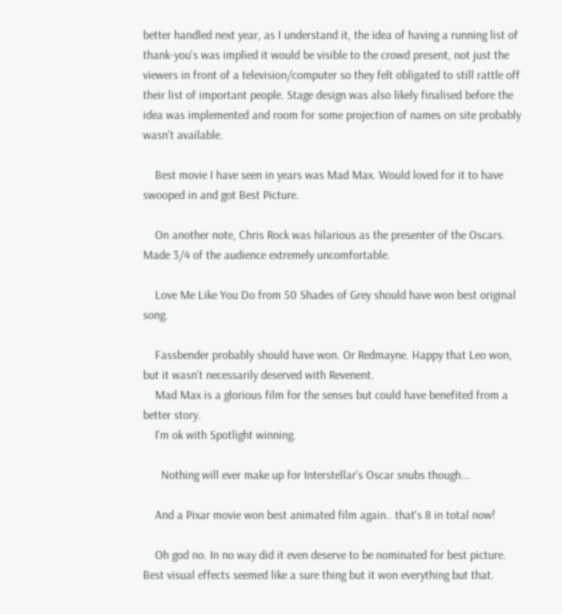better handled next year, as I understand it, the idea of having a running list of thank-you's was implied it would be visible to the crowd present, not just the viewers in front of a television/computer so they felt obligated to still rattle off their list of important people. Stage design was also likely finalised before the idea was implemented and room for some projection of names on site probably wasn't available.

    Best movie I have seen in years was Mad Max. Would loved for it to have swooped in and got Best Picture.

    On another note, Chris Rock was hilarious as the presenter of the Oscars. Made 3/4 of the audience extremely uncomfortable.

    Love Me Like You Do from 50 Shades of Grey should have won best original song.

    Fassbender probably should have won. Or Redmayne. Happy that Leo won, but it wasn't necessarily deserved with Revenent.
    Mad Max is a glorious film for the senses but could have benefited from a better story.
    I'm ok with Spotlight winning.

      Nothing will ever make up for Interstellar's Oscar snubs though...

    And a Pixar movie won best animated film again.. that's 8 in total now!

    Oh god no. In no way did it even deserve to be nominated for best picture. Best visual effects seemed like a sure thing but it won everything but that.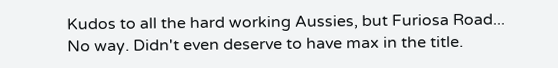Kudos to all the hard working Aussies, but Furiosa Road... No way. Didn't even deserve to have max in the title.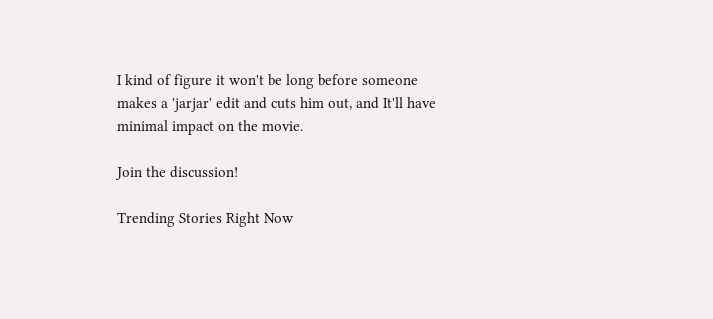I kind of figure it won't be long before someone makes a 'jarjar' edit and cuts him out, and It'll have minimal impact on the movie.

Join the discussion!

Trending Stories Right Now